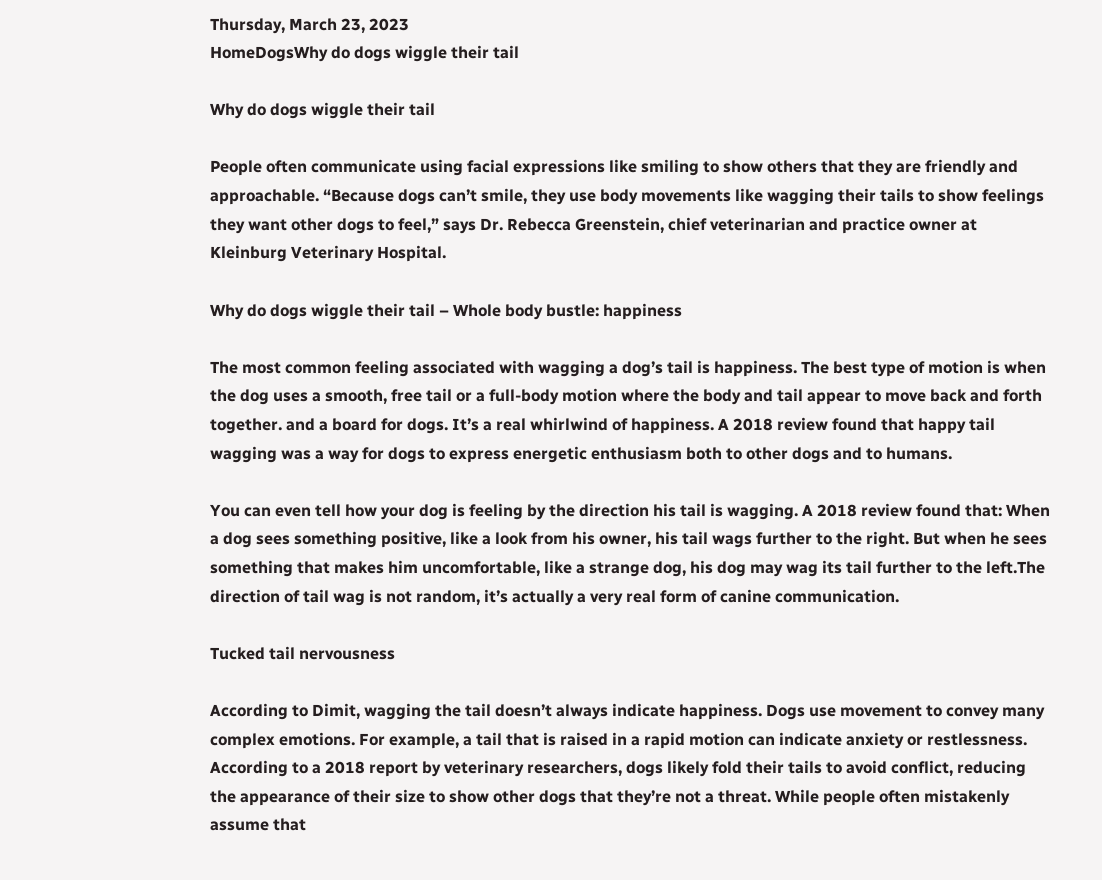Thursday, March 23, 2023
HomeDogsWhy do dogs wiggle their tail

Why do dogs wiggle their tail

People often communicate using facial expressions like smiling to show others that they are friendly and approachable. “Because dogs can’t smile, they use body movements like wagging their tails to show feelings they want other dogs to feel,” says Dr. Rebecca Greenstein, chief veterinarian and practice owner at Kleinburg Veterinary Hospital.

Why do dogs wiggle their tail – Whole body bustle: happiness

The most common feeling associated with wagging a dog’s tail is happiness. The best type of motion is when the dog uses a smooth, free tail or a full-body motion where the body and tail appear to move back and forth together. and a board for dogs. It’s a real whirlwind of happiness. A 2018 review found that happy tail wagging was a way for dogs to express energetic enthusiasm both to other dogs and to humans.

You can even tell how your dog is feeling by the direction his tail is wagging. A 2018 review found that: When a dog sees something positive, like a look from his owner, his tail wags further to the right. But when he sees something that makes him uncomfortable, like a strange dog, his dog may wag its tail further to the left.The direction of tail wag is not random, it’s actually a very real form of canine communication.

Tucked tail nervousness

According to Dimit, wagging the tail doesn’t always indicate happiness. Dogs use movement to convey many complex emotions. For example, a tail that is raised in a rapid motion can indicate anxiety or restlessness. According to a 2018 report by veterinary researchers, dogs likely fold their tails to avoid conflict, reducing the appearance of their size to show other dogs that they’re not a threat. While people often mistakenly assume that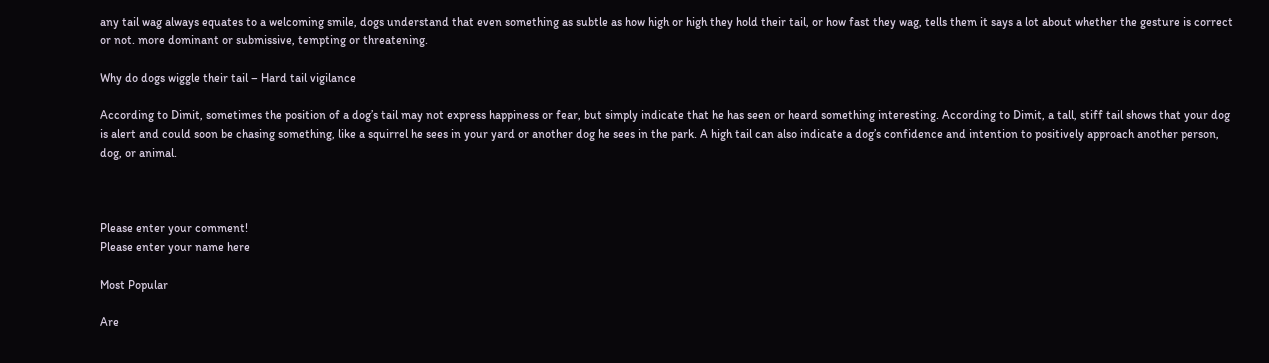any tail wag always equates to a welcoming smile, dogs understand that even something as subtle as how high or high they hold their tail, or how fast they wag, tells them it says a lot about whether the gesture is correct or not. more dominant or submissive, tempting or threatening.

Why do dogs wiggle their tail – Hard tail vigilance

According to Dimit, sometimes the position of a dog’s tail may not express happiness or fear, but simply indicate that he has seen or heard something interesting. According to Dimit, a tall, stiff tail shows that your dog is alert and could soon be chasing something, like a squirrel he sees in your yard or another dog he sees in the park. A high tail can also indicate a dog’s confidence and intention to positively approach another person, dog, or animal.



Please enter your comment!
Please enter your name here

Most Popular

Are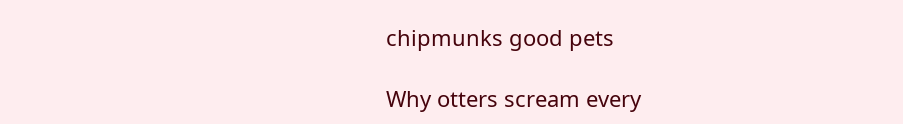chipmunks good pets

Why otters scream every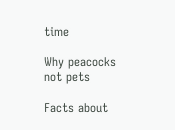time

Why peacocks not pets

Facts about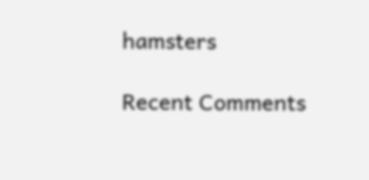hamsters

Recent Comments